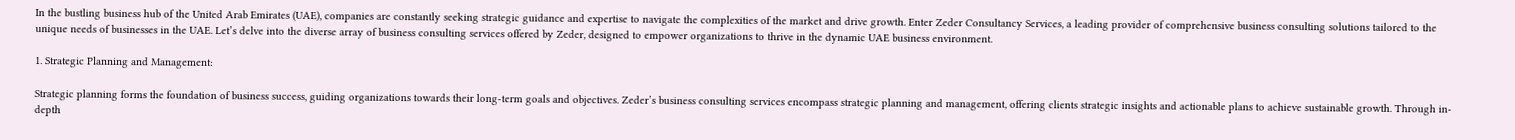In the bustling business hub of the United Arab Emirates (UAE), companies are constantly seeking strategic guidance and expertise to navigate the complexities of the market and drive growth. Enter Zeder Consultancy Services, a leading provider of comprehensive business consulting solutions tailored to the unique needs of businesses in the UAE. Let’s delve into the diverse array of business consulting services offered by Zeder, designed to empower organizations to thrive in the dynamic UAE business environment.

1. Strategic Planning and Management:

Strategic planning forms the foundation of business success, guiding organizations towards their long-term goals and objectives. Zeder’s business consulting services encompass strategic planning and management, offering clients strategic insights and actionable plans to achieve sustainable growth. Through in-depth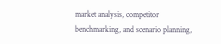market analysis, competitor benchmarking, and scenario planning,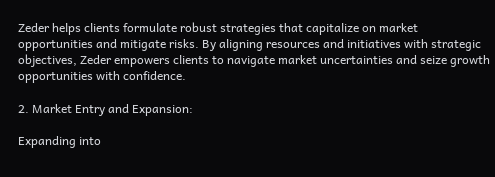Zeder helps clients formulate robust strategies that capitalize on market opportunities and mitigate risks. By aligning resources and initiatives with strategic objectives, Zeder empowers clients to navigate market uncertainties and seize growth opportunities with confidence.

2. Market Entry and Expansion:

Expanding into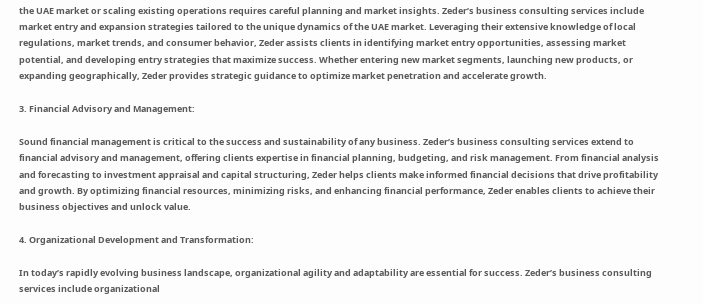the UAE market or scaling existing operations requires careful planning and market insights. Zeder’s business consulting services include market entry and expansion strategies tailored to the unique dynamics of the UAE market. Leveraging their extensive knowledge of local regulations, market trends, and consumer behavior, Zeder assists clients in identifying market entry opportunities, assessing market potential, and developing entry strategies that maximize success. Whether entering new market segments, launching new products, or expanding geographically, Zeder provides strategic guidance to optimize market penetration and accelerate growth.

3. Financial Advisory and Management:

Sound financial management is critical to the success and sustainability of any business. Zeder’s business consulting services extend to financial advisory and management, offering clients expertise in financial planning, budgeting, and risk management. From financial analysis and forecasting to investment appraisal and capital structuring, Zeder helps clients make informed financial decisions that drive profitability and growth. By optimizing financial resources, minimizing risks, and enhancing financial performance, Zeder enables clients to achieve their business objectives and unlock value.

4. Organizational Development and Transformation:

In today’s rapidly evolving business landscape, organizational agility and adaptability are essential for success. Zeder’s business consulting services include organizational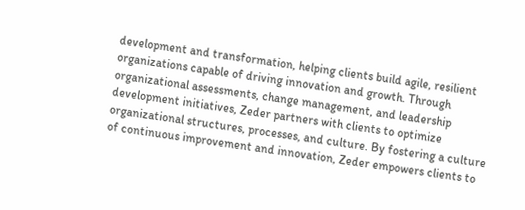development and transformation, helping clients build agile, resilient organizations capable of driving innovation and growth. Through organizational assessments, change management, and leadership development initiatives, Zeder partners with clients to optimize organizational structures, processes, and culture. By fostering a culture of continuous improvement and innovation, Zeder empowers clients to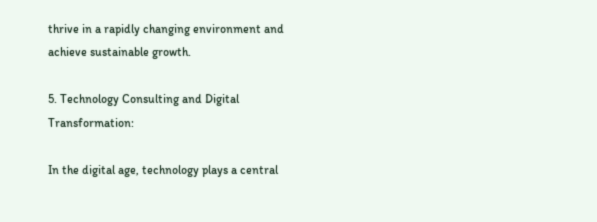thrive in a rapidly changing environment and achieve sustainable growth.

5. Technology Consulting and Digital Transformation:

In the digital age, technology plays a central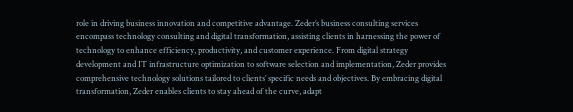role in driving business innovation and competitive advantage. Zeder’s business consulting services encompass technology consulting and digital transformation, assisting clients in harnessing the power of technology to enhance efficiency, productivity, and customer experience. From digital strategy development and IT infrastructure optimization to software selection and implementation, Zeder provides comprehensive technology solutions tailored to clients’ specific needs and objectives. By embracing digital transformation, Zeder enables clients to stay ahead of the curve, adapt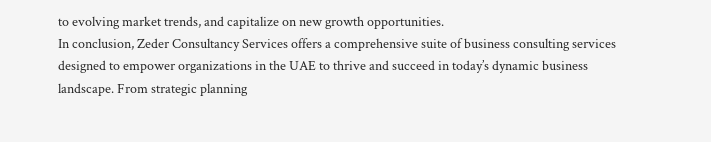to evolving market trends, and capitalize on new growth opportunities.
In conclusion, Zeder Consultancy Services offers a comprehensive suite of business consulting services designed to empower organizations in the UAE to thrive and succeed in today’s dynamic business landscape. From strategic planning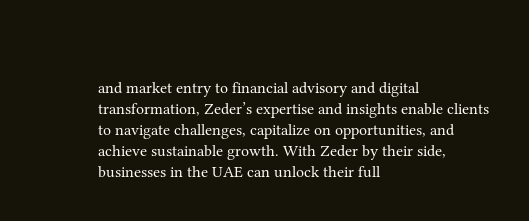and market entry to financial advisory and digital transformation, Zeder’s expertise and insights enable clients to navigate challenges, capitalize on opportunities, and achieve sustainable growth. With Zeder by their side, businesses in the UAE can unlock their full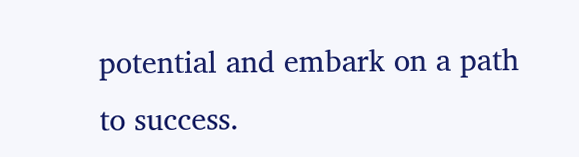potential and embark on a path to success.